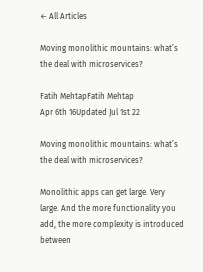← All Articles

Moving monolithic mountains: what’s the deal with microservices?

Fatih MehtapFatih Mehtap
Apr 6th 16Updated Jul 1st 22

Moving monolithic mountains: what’s the deal with microservices?

Monolithic apps can get large. Very large. And the more functionality you add, the more complexity is introduced between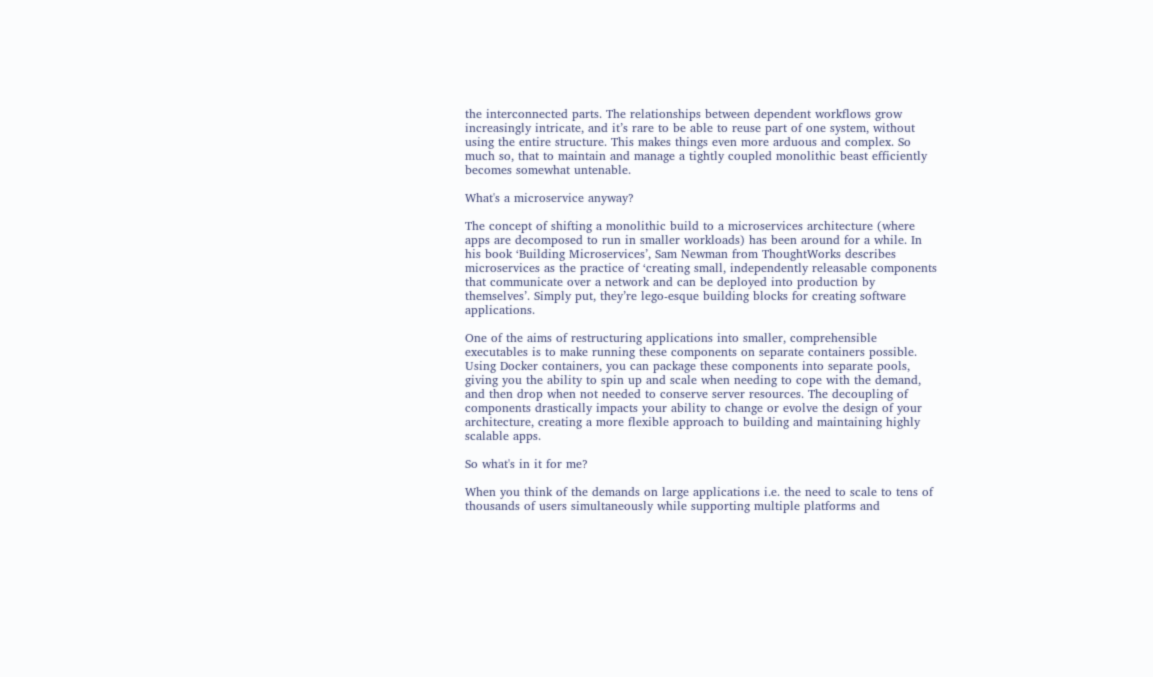the interconnected parts. The relationships between dependent workflows grow increasingly intricate, and it’s rare to be able to reuse part of one system, without using the entire structure. This makes things even more arduous and complex. So much so, that to maintain and manage a tightly coupled monolithic beast efficiently becomes somewhat untenable.

What's a microservice anyway?

The concept of shifting a monolithic build to a microservices architecture (where apps are decomposed to run in smaller workloads) has been around for a while. In his book ‘Building Microservices’, Sam Newman from ThoughtWorks describes microservices as the practice of ‘creating small, independently releasable components that communicate over a network and can be deployed into production by themselves’. Simply put, they’re lego-esque building blocks for creating software applications.

One of the aims of restructuring applications into smaller, comprehensible executables is to make running these components on separate containers possible. Using Docker containers, you can package these components into separate pools, giving you the ability to spin up and scale when needing to cope with the demand, and then drop when not needed to conserve server resources. The decoupling of components drastically impacts your ability to change or evolve the design of your architecture, creating a more flexible approach to building and maintaining highly scalable apps.

So what's in it for me?

When you think of the demands on large applications i.e. the need to scale to tens of thousands of users simultaneously while supporting multiple platforms and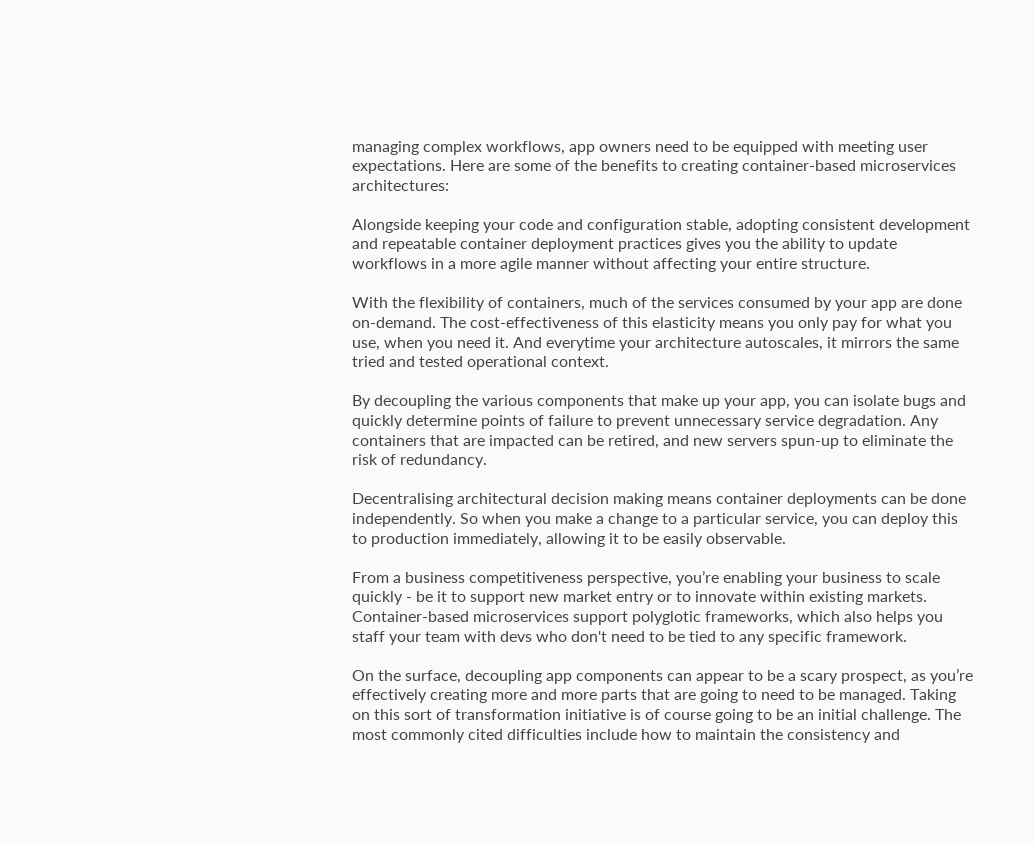managing complex workflows, app owners need to be equipped with meeting user expectations. Here are some of the benefits to creating container-based microservices architectures:

Alongside keeping your code and configuration stable, adopting consistent development and repeatable container deployment practices gives you the ability to update workflows in a more agile manner without affecting your entire structure.

With the flexibility of containers, much of the services consumed by your app are done on-demand. The cost-effectiveness of this elasticity means you only pay for what you use, when you need it. And everytime your architecture autoscales, it mirrors the same tried and tested operational context.

By decoupling the various components that make up your app, you can isolate bugs and quickly determine points of failure to prevent unnecessary service degradation. Any containers that are impacted can be retired, and new servers spun-up to eliminate the risk of redundancy.

Decentralising architectural decision making means container deployments can be done independently. So when you make a change to a particular service, you can deploy this to production immediately, allowing it to be easily observable.

From a business competitiveness perspective, you’re enabling your business to scale quickly - be it to support new market entry or to innovate within existing markets. Container-based microservices support polyglotic frameworks, which also helps you staff your team with devs who don't need to be tied to any specific framework.

On the surface, decoupling app components can appear to be a scary prospect, as you’re effectively creating more and more parts that are going to need to be managed. Taking on this sort of transformation initiative is of course going to be an initial challenge. The most commonly cited difficulties include how to maintain the consistency and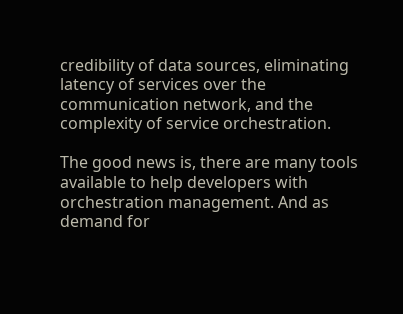credibility of data sources, eliminating latency of services over the communication network, and the complexity of service orchestration.

The good news is, there are many tools available to help developers with orchestration management. And as demand for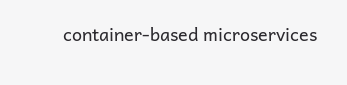container-based microservices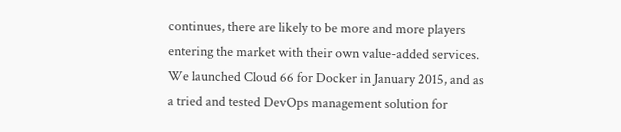continues, there are likely to be more and more players entering the market with their own value-added services. We launched Cloud 66 for Docker in January 2015, and as a tried and tested DevOps management solution for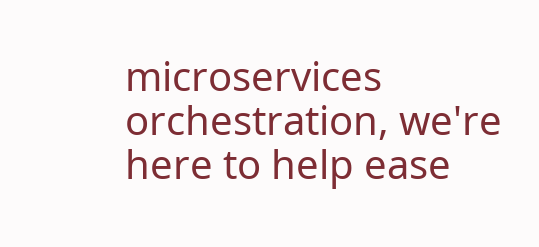microservices orchestration, we're here to help ease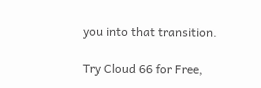you into that transition.

Try Cloud 66 for Free,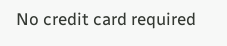No credit card required